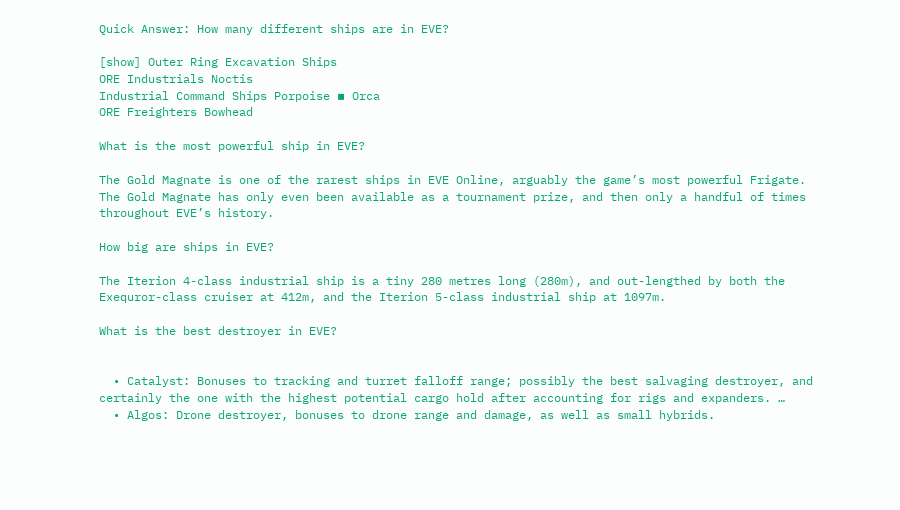Quick Answer: How many different ships are in EVE?

[show] Outer Ring Excavation Ships
ORE Industrials Noctis
Industrial Command Ships Porpoise ▪ Orca
ORE Freighters Bowhead

What is the most powerful ship in EVE?

The Gold Magnate is one of the rarest ships in EVE Online, arguably the game’s most powerful Frigate. The Gold Magnate has only even been available as a tournament prize, and then only a handful of times throughout EVE’s history.

How big are ships in EVE?

The Iterion 4-class industrial ship is a tiny 280 metres long (280m), and out-lengthed by both the Exequror-class cruiser at 412m, and the Iterion 5-class industrial ship at 1097m.

What is the best destroyer in EVE?


  • Catalyst: Bonuses to tracking and turret falloff range; possibly the best salvaging destroyer, and certainly the one with the highest potential cargo hold after accounting for rigs and expanders. …
  • Algos: Drone destroyer, bonuses to drone range and damage, as well as small hybrids.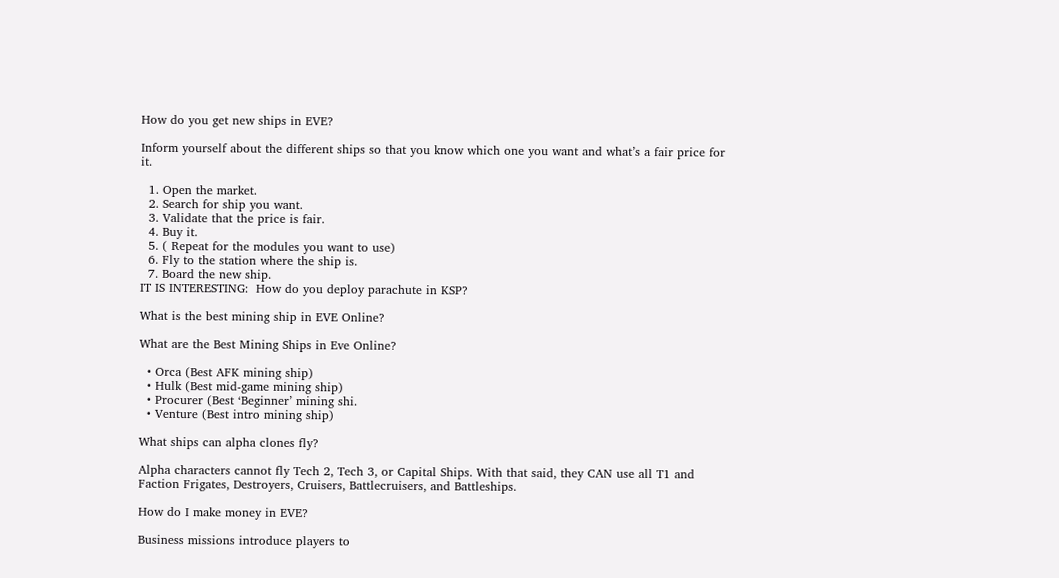How do you get new ships in EVE?

Inform yourself about the different ships so that you know which one you want and what’s a fair price for it.

  1. Open the market.
  2. Search for ship you want.
  3. Validate that the price is fair.
  4. Buy it.
  5. ( Repeat for the modules you want to use)
  6. Fly to the station where the ship is.
  7. Board the new ship.
IT IS INTERESTING:  How do you deploy parachute in KSP?

What is the best mining ship in EVE Online?

What are the Best Mining Ships in Eve Online?

  • Orca (Best AFK mining ship)
  • Hulk (Best mid-game mining ship)
  • Procurer (Best ‘Beginner’ mining shi.
  • Venture (Best intro mining ship)

What ships can alpha clones fly?

Alpha characters cannot fly Tech 2, Tech 3, or Capital Ships. With that said, they CAN use all T1 and Faction Frigates, Destroyers, Cruisers, Battlecruisers, and Battleships.

How do I make money in EVE?

Business missions introduce players to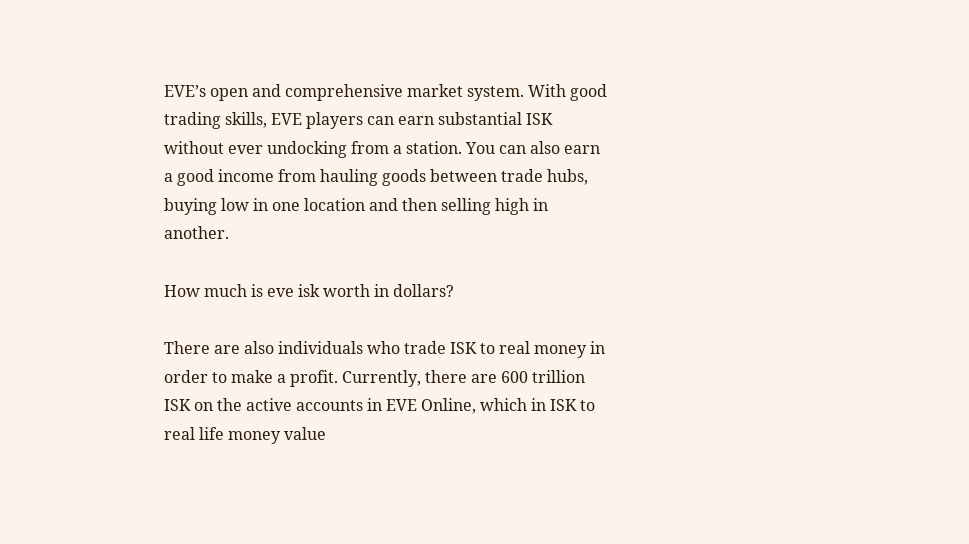EVE’s open and comprehensive market system. With good trading skills, EVE players can earn substantial ISK without ever undocking from a station. You can also earn a good income from hauling goods between trade hubs, buying low in one location and then selling high in another.

How much is eve isk worth in dollars?

There are also individuals who trade ISK to real money in order to make a profit. Currently, there are 600 trillion ISK on the active accounts in EVE Online, which in ISK to real life money value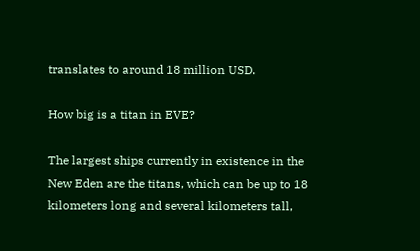translates to around 18 million USD.

How big is a titan in EVE?

The largest ships currently in existence in the New Eden are the titans, which can be up to 18 kilometers long and several kilometers tall,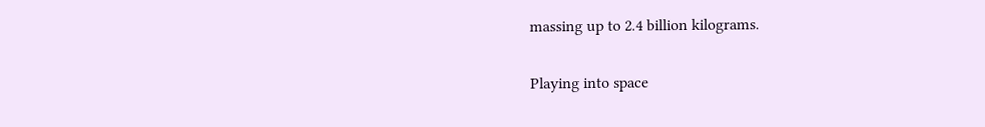massing up to 2.4 billion kilograms.

Playing into space